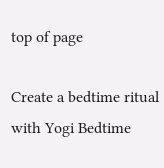top of page

Create a bedtime ritual with Yogi Bedtime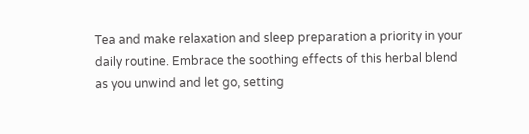Tea and make relaxation and sleep preparation a priority in your daily routine. Embrace the soothing effects of this herbal blend as you unwind and let go, setting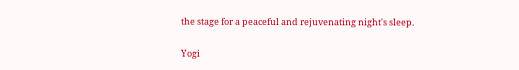the stage for a peaceful and rejuvenating night's sleep.

Yogi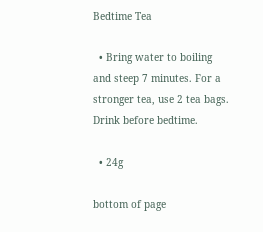Bedtime Tea

  • Bring water to boiling and steep 7 minutes. For a stronger tea, use 2 tea bags. Drink before bedtime.

  • 24g

bottom of page